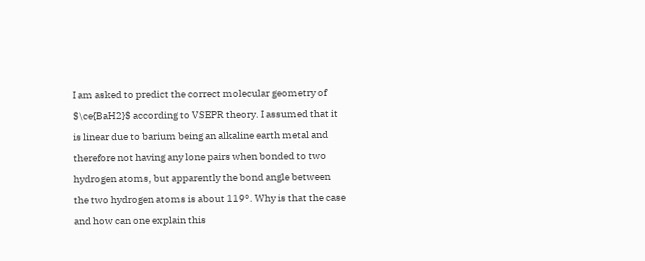I am asked to predict the correct molecular geometry of $\ce{BaH2}$ according to VSEPR theory. I assumed that it is linear due to barium being an alkaline earth metal and therefore not having any lone pairs when bonded to two hydrogen atoms, but apparently the bond angle between the two hydrogen atoms is about 119°. Why is that the case and how can one explain this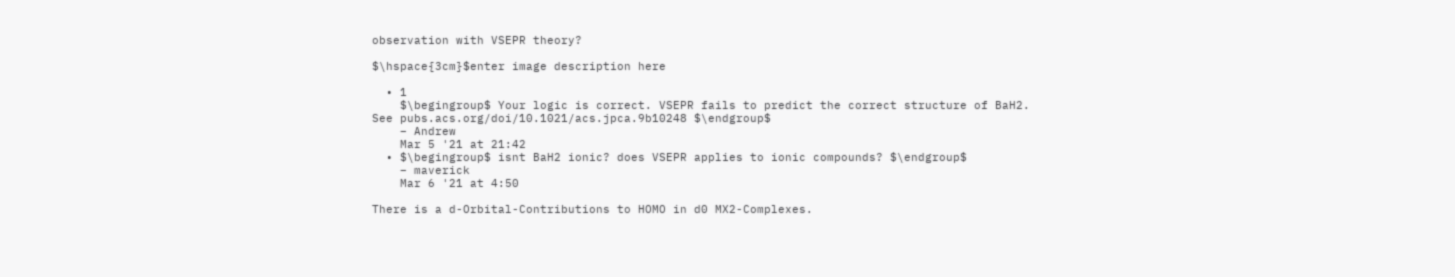observation with VSEPR theory?

$\hspace{3cm}$enter image description here

  • 1
    $\begingroup$ Your logic is correct. VSEPR fails to predict the correct structure of BaH2. See pubs.acs.org/doi/10.1021/acs.jpca.9b10248 $\endgroup$
    – Andrew
    Mar 5 '21 at 21:42
  • $\begingroup$ isnt BaH2 ionic? does VSEPR applies to ionic compounds? $\endgroup$
    – maverick
    Mar 6 '21 at 4:50

There is a d-Orbital-Contributions to HOMO in d0 MX2-Complexes.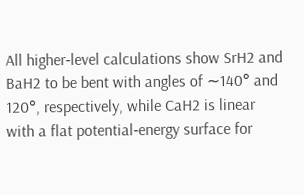All higher‐level calculations show SrH2 and BaH2 to be bent with angles of ∼140° and 120°, respectively, while CaH2 is linear with a flat potential‐energy surface for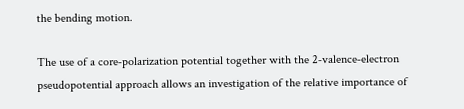the bending motion.

The use of a core‐polarization potential together with the 2‐valence‐electron pseudopotential approach allows an investigation of the relative importance of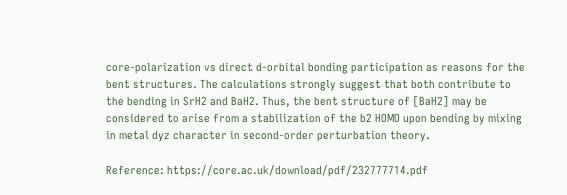core‐polarization vs direct d‐orbital bonding participation as reasons for the bent structures. The calculations strongly suggest that both contribute to the bending in SrH2 and BaH2. Thus, the bent structure of [BaH2] may be considered to arise from a stabilization of the b2 HOMO upon bending by mixing in metal dyz character in second-order perturbation theory.

Reference: https://core.ac.uk/download/pdf/232777714.pdf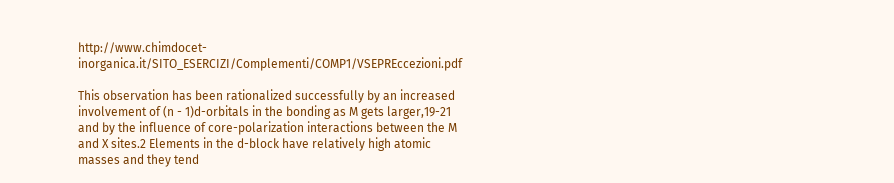http://www.chimdocet-inorganica.it/SITO_ESERCIZI/Complementi/COMP1/VSEPREccezioni.pdf

This observation has been rationalized successfully by an increased involvement of (n - 1)d-orbitals in the bonding as M gets larger,19-21 and by the influence of core-polarization interactions between the M and X sites.2 Elements in the d-block have relatively high atomic masses and they tend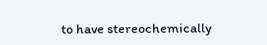to have stereochemically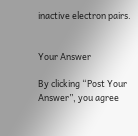inactive electron pairs.


Your Answer

By clicking “Post Your Answer”, you agree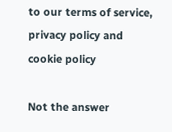to our terms of service, privacy policy and cookie policy

Not the answer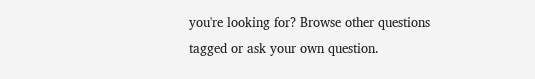you're looking for? Browse other questions tagged or ask your own question.